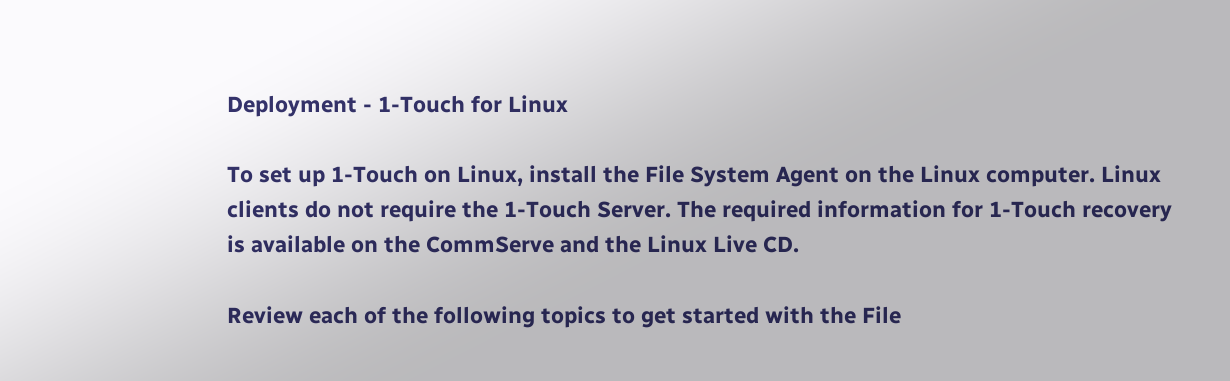Deployment - 1-Touch for Linux

To set up 1-Touch on Linux, install the File System Agent on the Linux computer. Linux clients do not require the 1-Touch Server. The required information for 1-Touch recovery is available on the CommServe and the Linux Live CD.

Review each of the following topics to get started with the File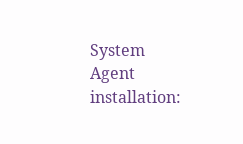System Agent installation: